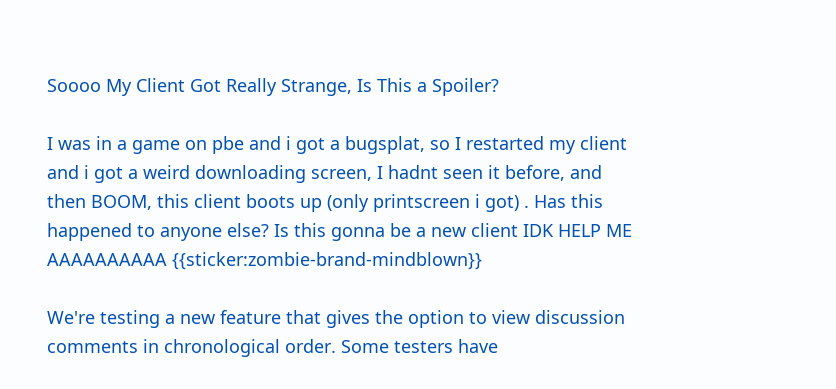Soooo My Client Got Really Strange, Is This a Spoiler?

I was in a game on pbe and i got a bugsplat, so I restarted my client and i got a weird downloading screen, I hadnt seen it before, and then BOOM, this client boots up (only printscreen i got) . Has this happened to anyone else? Is this gonna be a new client IDK HELP ME AAAAAAAAAA {{sticker:zombie-brand-mindblown}}

We're testing a new feature that gives the option to view discussion comments in chronological order. Some testers have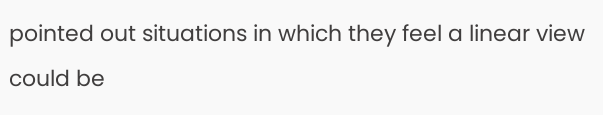pointed out situations in which they feel a linear view could be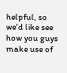helpful, so we'd like see how you guys make use of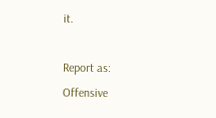it.

Report as:
Offensive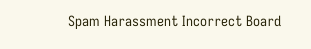Spam Harassment Incorrect Board